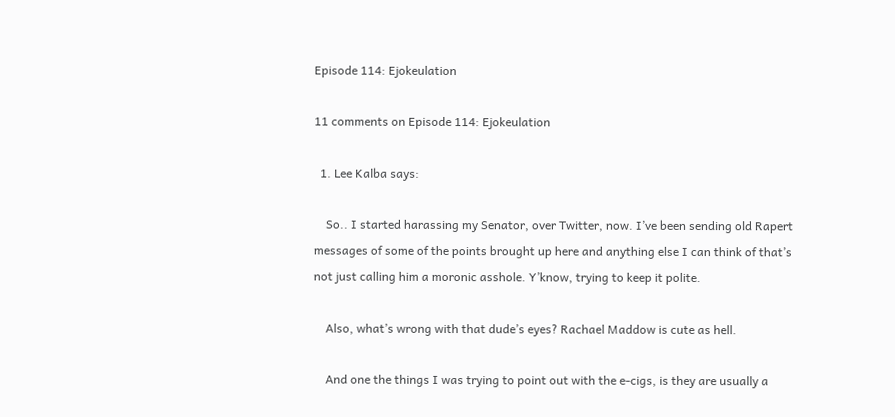Episode 114: Ejokeulation

11 comments on Episode 114: Ejokeulation

  1. Lee Kalba says:

    So.. I started harassing my Senator, over Twitter, now. I’ve been sending old Rapert messages of some of the points brought up here and anything else I can think of that’s not just calling him a moronic asshole. Y’know, trying to keep it polite.

    Also, what’s wrong with that dude’s eyes? Rachael Maddow is cute as hell.

    And one the things I was trying to point out with the e-cigs, is they are usually a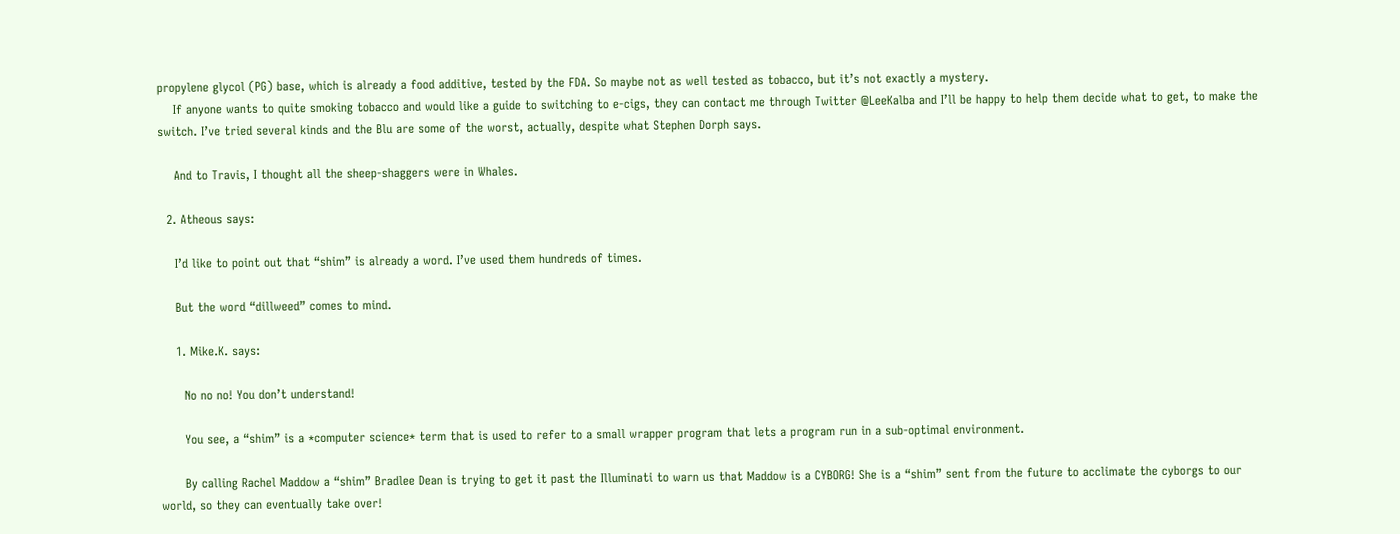propylene glycol (PG) base, which is already a food additive, tested by the FDA. So maybe not as well tested as tobacco, but it’s not exactly a mystery.
    If anyone wants to quite smoking tobacco and would like a guide to switching to e-cigs, they can contact me through Twitter @LeeKalba and I’ll be happy to help them decide what to get, to make the switch. I’ve tried several kinds and the Blu are some of the worst, actually, despite what Stephen Dorph says.

    And to Travis, I thought all the sheep-shaggers were in Whales.

  2. Atheous says:

    I’d like to point out that “shim” is already a word. I’ve used them hundreds of times.

    But the word “dillweed” comes to mind.

    1. Mike.K. says:

      No no no! You don’t understand!

      You see, a “shim” is a *computer science* term that is used to refer to a small wrapper program that lets a program run in a sub-optimal environment.

      By calling Rachel Maddow a “shim” Bradlee Dean is trying to get it past the Illuminati to warn us that Maddow is a CYBORG! She is a “shim” sent from the future to acclimate the cyborgs to our world, so they can eventually take over!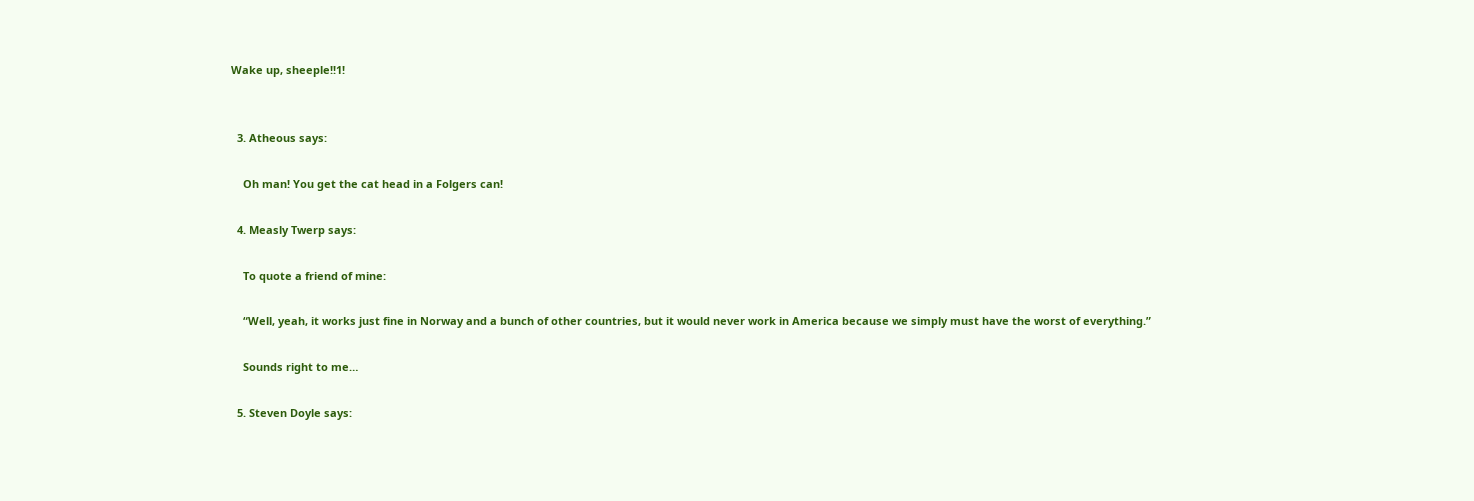Wake up, sheeple!!1!


  3. Atheous says:

    Oh man! You get the cat head in a Folgers can!

  4. Measly Twerp says:

    To quote a friend of mine:

    “Well, yeah, it works just fine in Norway and a bunch of other countries, but it would never work in America because we simply must have the worst of everything.”

    Sounds right to me…

  5. Steven Doyle says: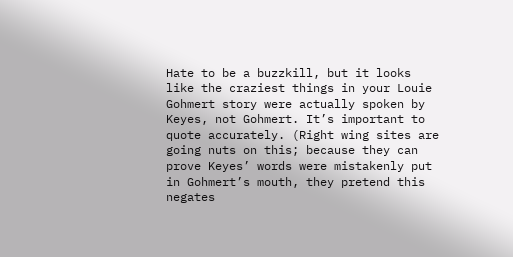Hate to be a buzzkill, but it looks like the craziest things in your Louie Gohmert story were actually spoken by Keyes, not Gohmert. It’s important to quote accurately. (Right wing sites are going nuts on this; because they can prove Keyes’ words were mistakenly put in Gohmert’s mouth, they pretend this negates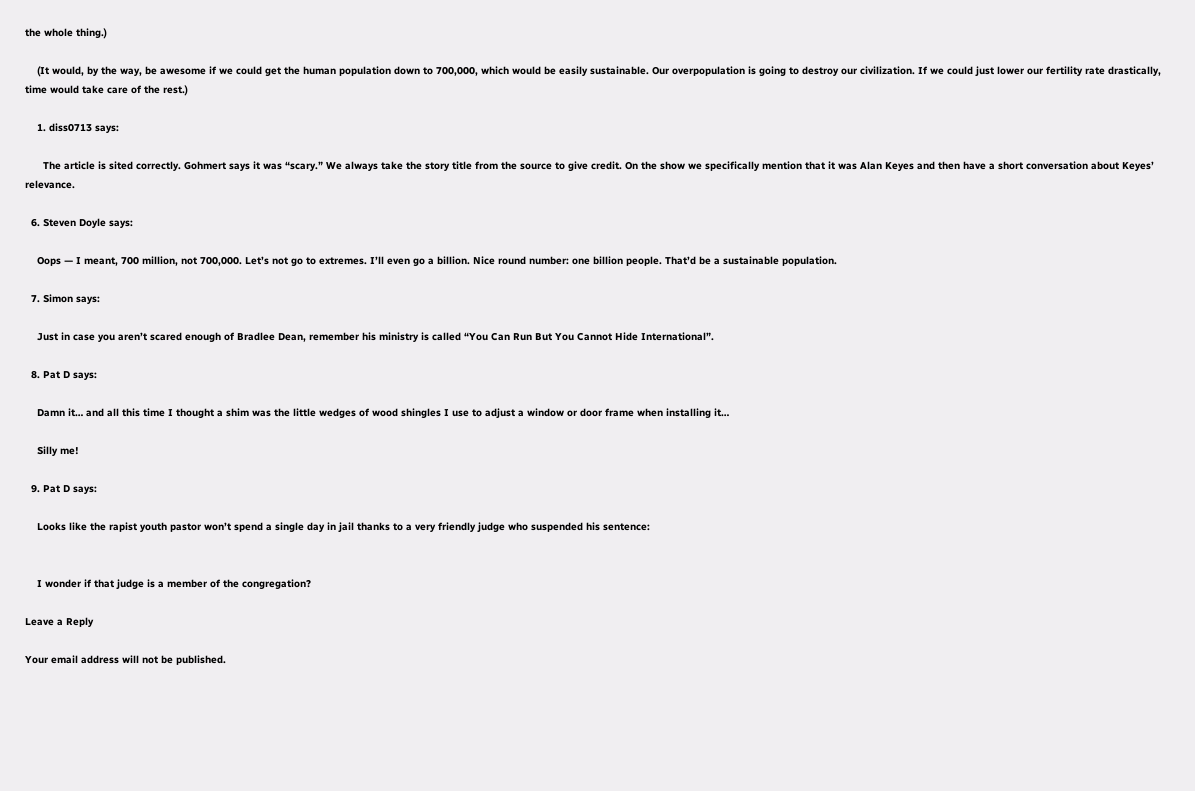the whole thing.)

    (It would, by the way, be awesome if we could get the human population down to 700,000, which would be easily sustainable. Our overpopulation is going to destroy our civilization. If we could just lower our fertility rate drastically, time would take care of the rest.)

    1. diss0713 says:

      The article is sited correctly. Gohmert says it was “scary.” We always take the story title from the source to give credit. On the show we specifically mention that it was Alan Keyes and then have a short conversation about Keyes’ relevance.

  6. Steven Doyle says:

    Oops — I meant, 700 million, not 700,000. Let’s not go to extremes. I’ll even go a billion. Nice round number: one billion people. That’d be a sustainable population.

  7. Simon says:

    Just in case you aren’t scared enough of Bradlee Dean, remember his ministry is called “You Can Run But You Cannot Hide International”.

  8. Pat D says:

    Damn it… and all this time I thought a shim was the little wedges of wood shingles I use to adjust a window or door frame when installing it…

    Silly me!

  9. Pat D says:

    Looks like the rapist youth pastor won’t spend a single day in jail thanks to a very friendly judge who suspended his sentence:


    I wonder if that judge is a member of the congregation?

Leave a Reply

Your email address will not be published.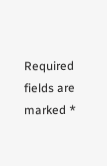Required fields are marked *